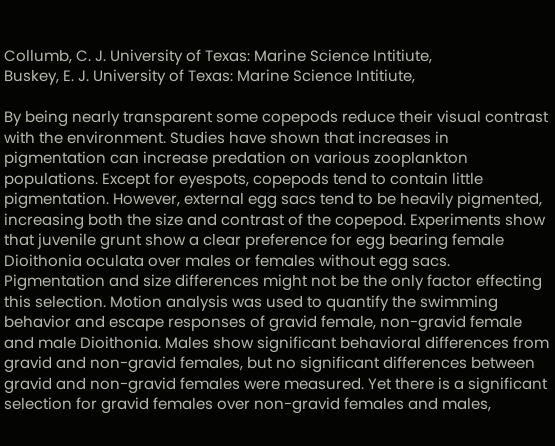Collumb, C. J. University of Texas: Marine Science Intitiute,
Buskey, E. J. University of Texas: Marine Science Intitiute,

By being nearly transparent some copepods reduce their visual contrast with the environment. Studies have shown that increases in pigmentation can increase predation on various zooplankton populations. Except for eyespots, copepods tend to contain little pigmentation. However, external egg sacs tend to be heavily pigmented, increasing both the size and contrast of the copepod. Experiments show that juvenile grunt show a clear preference for egg bearing female Dioithonia oculata over males or females without egg sacs. Pigmentation and size differences might not be the only factor effecting this selection. Motion analysis was used to quantify the swimming behavior and escape responses of gravid female, non-gravid female and male Dioithonia. Males show significant behavioral differences from gravid and non-gravid females, but no significant differences between gravid and non-gravid females were measured. Yet there is a significant selection for gravid females over non-gravid females and males,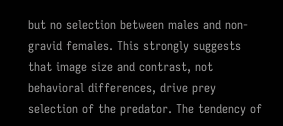but no selection between males and non-gravid females. This strongly suggests that image size and contrast, not behavioral differences, drive prey selection of the predator. The tendency of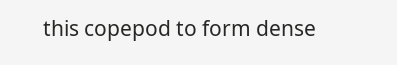this copepod to form dense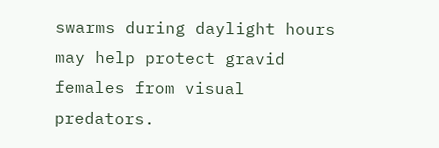swarms during daylight hours may help protect gravid females from visual predators.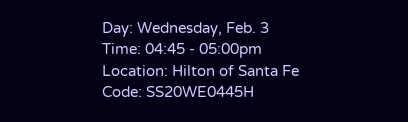Day: Wednesday, Feb. 3
Time: 04:45 - 05:00pm
Location: Hilton of Santa Fe
Code: SS20WE0445H